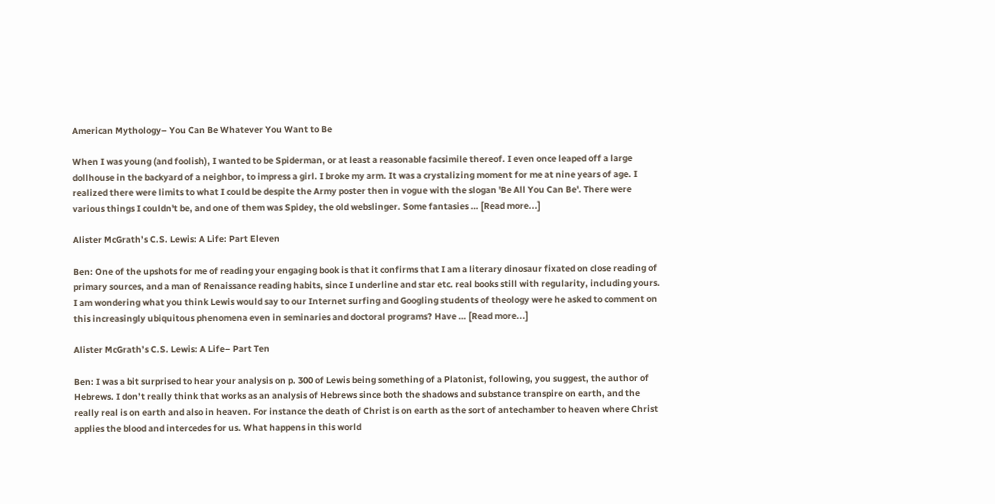American Mythology– You Can Be Whatever You Want to Be

When I was young (and foolish), I wanted to be Spiderman, or at least a reasonable facsimile thereof. I even once leaped off a large dollhouse in the backyard of a neighbor, to impress a girl. I broke my arm. It was a crystalizing moment for me at nine years of age. I realized there were limits to what I could be despite the Army poster then in vogue with the slogan 'Be All You Can Be'. There were various things I couldn't be, and one of them was Spidey, the old webslinger. Some fantasies … [Read more...]

Alister McGrath’s C.S. Lewis: A Life: Part Eleven

Ben: One of the upshots for me of reading your engaging book is that it confirms that I am a literary dinosaur fixated on close reading of primary sources, and a man of Renaissance reading habits, since I underline and star etc. real books still with regularity, including yours. I am wondering what you think Lewis would say to our Internet surfing and Googling students of theology were he asked to comment on this increasingly ubiquitous phenomena even in seminaries and doctoral programs? Have … [Read more...]

Alister McGrath’s C.S. Lewis: A Life– Part Ten

Ben: I was a bit surprised to hear your analysis on p. 300 of Lewis being something of a Platonist, following, you suggest, the author of Hebrews. I don’t really think that works as an analysis of Hebrews since both the shadows and substance transpire on earth, and the really real is on earth and also in heaven. For instance the death of Christ is on earth as the sort of antechamber to heaven where Christ applies the blood and intercedes for us. What happens in this world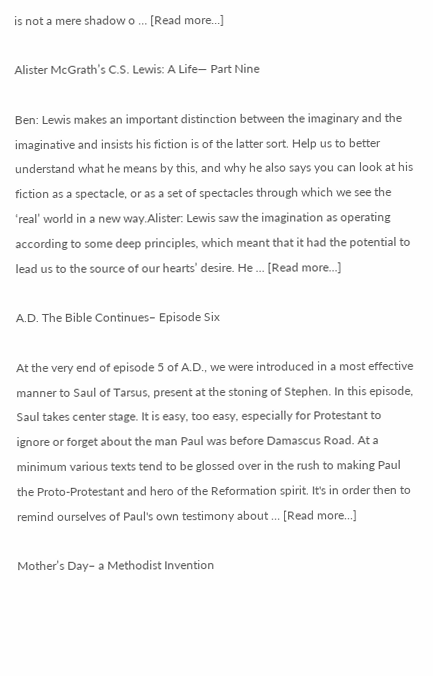is not a mere shadow o … [Read more...]

Alister McGrath’s C.S. Lewis: A Life— Part Nine

Ben: Lewis makes an important distinction between the imaginary and the imaginative and insists his fiction is of the latter sort. Help us to better understand what he means by this, and why he also says you can look at his fiction as a spectacle, or as a set of spectacles through which we see the ‘real’ world in a new way.Alister: Lewis saw the imagination as operating according to some deep principles, which meant that it had the potential to lead us to the source of our hearts’ desire. He … [Read more...]

A.D. The Bible Continues– Episode Six

At the very end of episode 5 of A.D., we were introduced in a most effective manner to Saul of Tarsus, present at the stoning of Stephen. In this episode, Saul takes center stage. It is easy, too easy, especially for Protestant to ignore or forget about the man Paul was before Damascus Road. At a minimum various texts tend to be glossed over in the rush to making Paul the Proto-Protestant and hero of the Reformation spirit. It's in order then to remind ourselves of Paul's own testimony about … [Read more...]

Mother’s Day– a Methodist Invention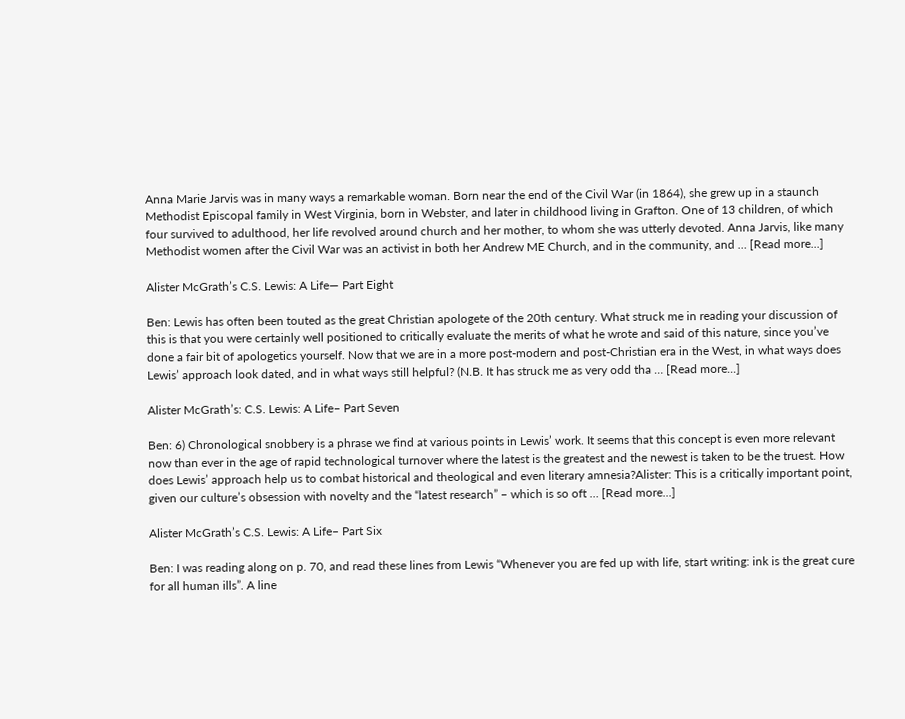Anna Marie Jarvis was in many ways a remarkable woman. Born near the end of the Civil War (in 1864), she grew up in a staunch Methodist Episcopal family in West Virginia, born in Webster, and later in childhood living in Grafton. One of 13 children, of which four survived to adulthood, her life revolved around church and her mother, to whom she was utterly devoted. Anna Jarvis, like many Methodist women after the Civil War was an activist in both her Andrew ME Church, and in the community, and … [Read more...]

Alister McGrath’s C.S. Lewis: A Life— Part Eight

Ben: Lewis has often been touted as the great Christian apologete of the 20th century. What struck me in reading your discussion of this is that you were certainly well positioned to critically evaluate the merits of what he wrote and said of this nature, since you’ve done a fair bit of apologetics yourself. Now that we are in a more post-modern and post-Christian era in the West, in what ways does Lewis’ approach look dated, and in what ways still helpful? (N.B. It has struck me as very odd tha … [Read more...]

Alister McGrath’s: C.S. Lewis: A Life– Part Seven

Ben: 6) Chronological snobbery is a phrase we find at various points in Lewis’ work. It seems that this concept is even more relevant now than ever in the age of rapid technological turnover where the latest is the greatest and the newest is taken to be the truest. How does Lewis’ approach help us to combat historical and theological and even literary amnesia?Alister: This is a critically important point, given our culture’s obsession with novelty and the “latest research” – which is so oft … [Read more...]

Alister McGrath’s C.S. Lewis: A Life– Part Six

Ben: I was reading along on p. 70, and read these lines from Lewis “Whenever you are fed up with life, start writing: ink is the great cure for all human ills”. A line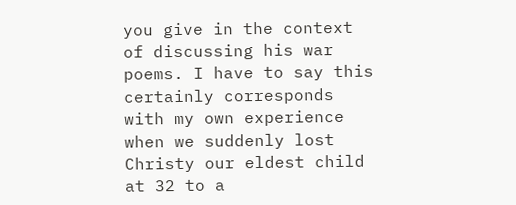you give in the context of discussing his war poems. I have to say this certainly corresponds with my own experience when we suddenly lost Christy our eldest child at 32 to a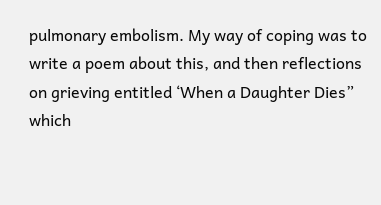pulmonary embolism. My way of coping was to write a poem about this, and then reflections on grieving entitled ‘When a Daughter Dies” which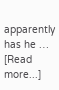apparently has he … [Read more...]